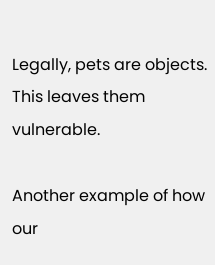Legally, pets are objects. This leaves them vulnerable.

Another example of how our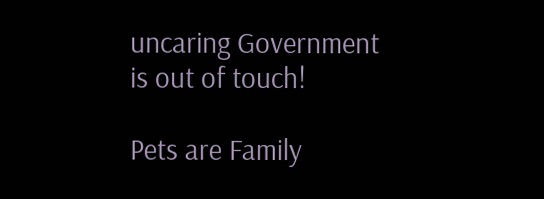uncaring Government is out of touch!

Pets are Family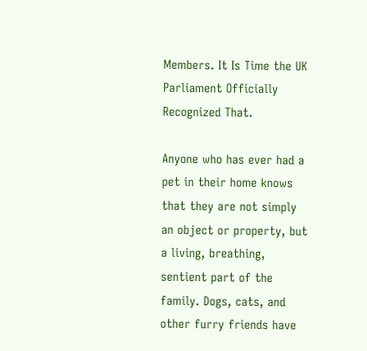Members. It Is Time the UK Parliament Officially Recognized That.

Anyone who has ever had a pet in their home knows that they are not simply an object or property, but a living, breathing, sentient part of the family. Dogs, cats, and other furry friends have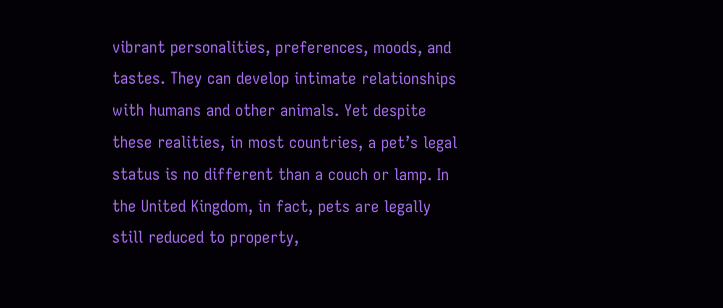vibrant personalities, preferences, moods, and tastes. They can develop intimate relationships with humans and other animals. Yet despite these realities, in most countries, a pet’s legal status is no different than a couch or lamp. In the United Kingdom, in fact, pets are legally still reduced to property,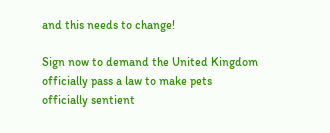and this needs to change!

Sign now to demand the United Kingdom officially pass a law to make pets officially sentient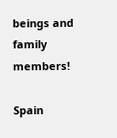beings and family members!

Spain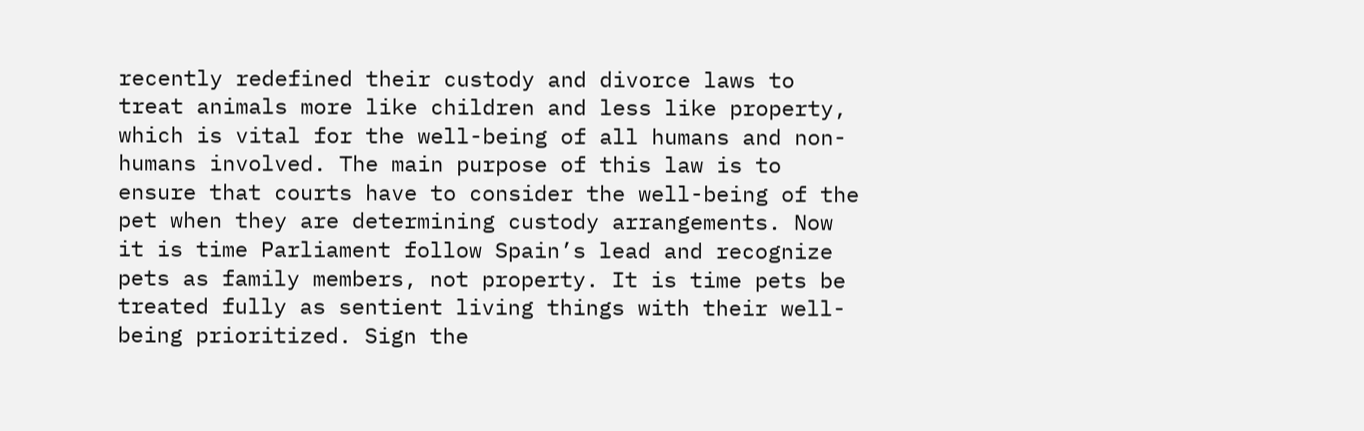recently redefined their custody and divorce laws to treat animals more like children and less like property, which is vital for the well-being of all humans and non-humans involved. The main purpose of this law is to ensure that courts have to consider the well-being of the pet when they are determining custody arrangements. Now it is time Parliament follow Spain’s lead and recognize pets as family members, not property. It is time pets be treated fully as sentient living things with their well-being prioritized. Sign the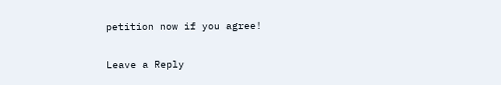petition now if you agree!

Leave a Reply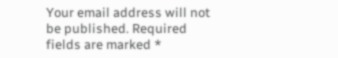Your email address will not be published. Required fields are marked *